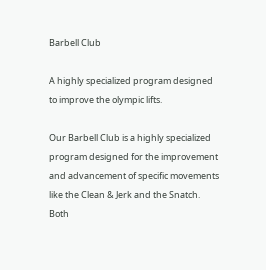Barbell Club

A highly specialized program designed to improve the olympic lifts.

Our Barbell Club is a highly specialized program designed for the improvement and advancement of specific movements like the Clean & Jerk and the Snatch. Both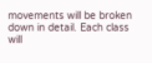movements will be broken down in detail. Each class will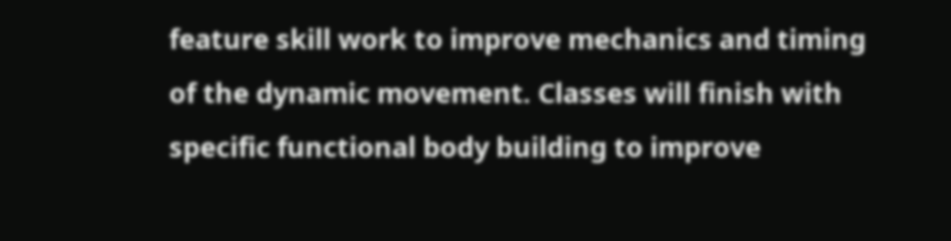feature skill work to improve mechanics and timing of the dynamic movement. Classes will finish with specific functional body building to improve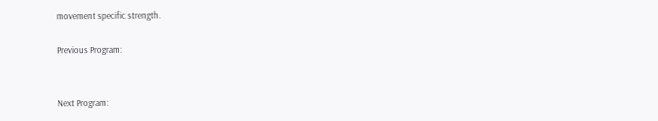movement specific strength.

Previous Program:


Next Program: